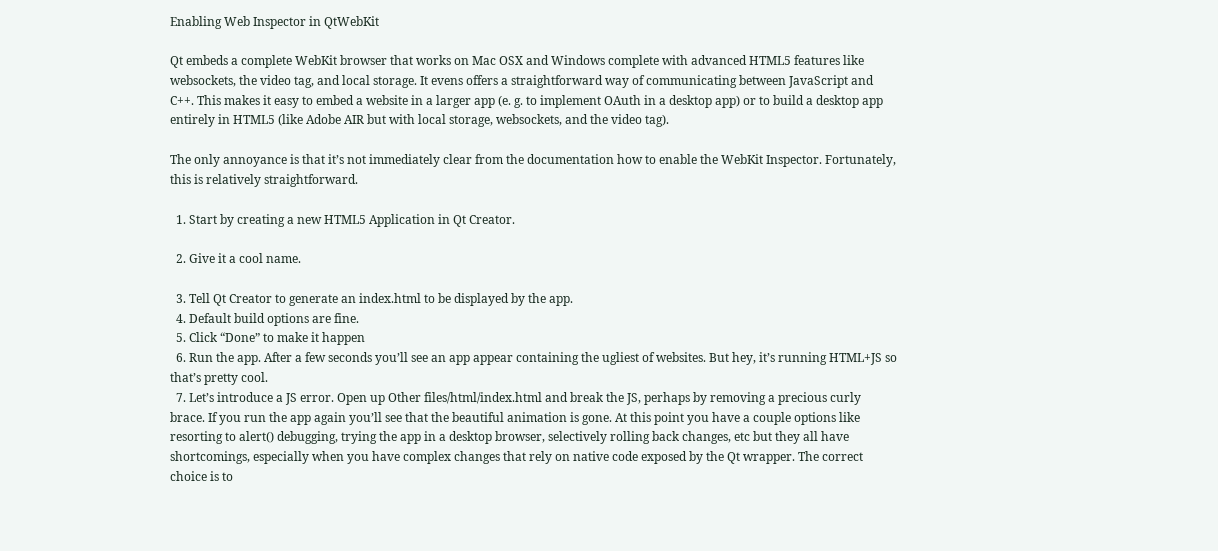Enabling Web Inspector in QtWebKit

Qt embeds a complete WebKit browser that works on Mac OSX and Windows complete with advanced HTML5 features like websockets, the video tag, and local storage. It evens offers a straightforward way of communicating between JavaScript and C++. This makes it easy to embed a website in a larger app (e. g. to implement OAuth in a desktop app) or to build a desktop app entirely in HTML5 (like Adobe AIR but with local storage, websockets, and the video tag).

The only annoyance is that it’s not immediately clear from the documentation how to enable the WebKit Inspector. Fortunately, this is relatively straightforward.

  1. Start by creating a new HTML5 Application in Qt Creator.

  2. Give it a cool name.

  3. Tell Qt Creator to generate an index.html to be displayed by the app.
  4. Default build options are fine.
  5. Click “Done” to make it happen
  6. Run the app. After a few seconds you’ll see an app appear containing the ugliest of websites. But hey, it’s running HTML+JS so that’s pretty cool.
  7. Let’s introduce a JS error. Open up Other files/html/index.html and break the JS, perhaps by removing a precious curly brace. If you run the app again you’ll see that the beautiful animation is gone. At this point you have a couple options like resorting to alert() debugging, trying the app in a desktop browser, selectively rolling back changes, etc but they all have shortcomings, especially when you have complex changes that rely on native code exposed by the Qt wrapper. The correct choice is to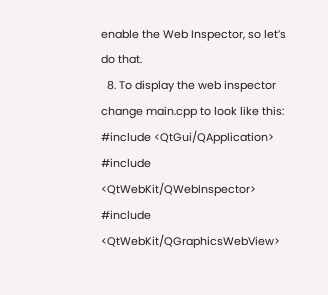enable the Web Inspector, so let’s do that.
  8. To display the web inspector change main.cpp to look like this:
#include <QtGui/QApplication>
#include <QtWebKit/QWebInspector>
#include <QtWebKit/QGraphicsWebView>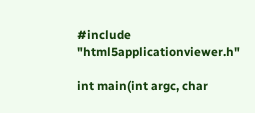#include "html5applicationviewer.h"

int main(int argc, char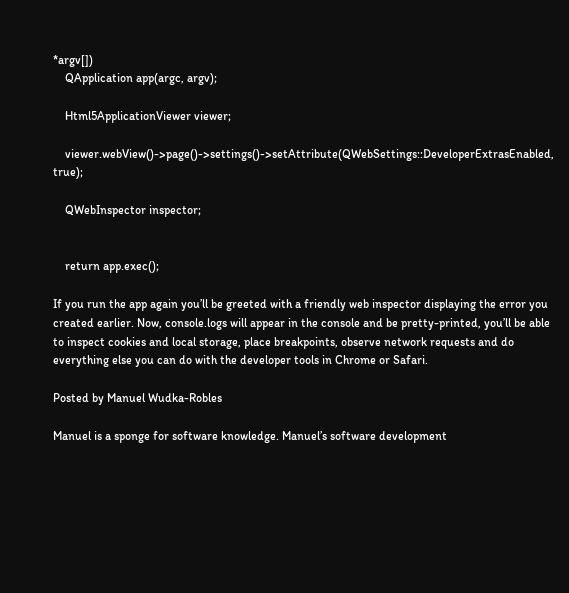*argv[])
    QApplication app(argc, argv);

    Html5ApplicationViewer viewer;

    viewer.webView()->page()->settings()->setAttribute(QWebSettings::DeveloperExtrasEnabled, true);

    QWebInspector inspector;


    return app.exec();

If you run the app again you’ll be greeted with a friendly web inspector displaying the error you created earlier. Now, console.logs will appear in the console and be pretty-printed, you’ll be able to inspect cookies and local storage, place breakpoints, observe network requests and do everything else you can do with the developer tools in Chrome or Safari.

Posted by Manuel Wudka-Robles

Manuel is a sponge for software knowledge. Manuel’s software development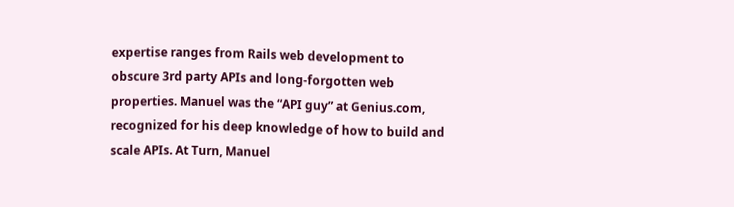expertise ranges from Rails web development to obscure 3rd party APIs and long-forgotten web properties. Manuel was the “API guy” at Genius.com, recognized for his deep knowledge of how to build and scale APIs. At Turn, Manuel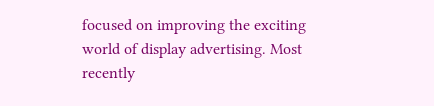focused on improving the exciting world of display advertising. Most recently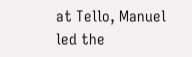at Tello, Manuel led the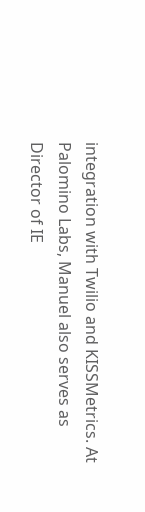integration with Twilio and KISSMetrics. At Palomino Labs, Manuel also serves as Director of IE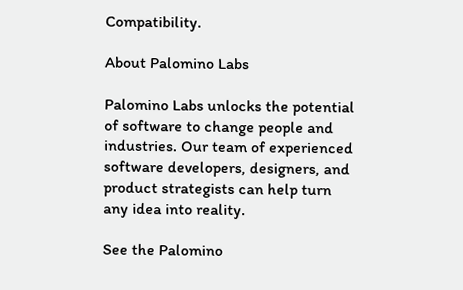Compatibility.

About Palomino Labs

Palomino Labs unlocks the potential of software to change people and industries. Our team of experienced software developers, designers, and product strategists can help turn any idea into reality.

See the Palomino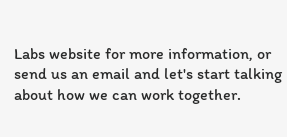Labs website for more information, or send us an email and let's start talking about how we can work together.